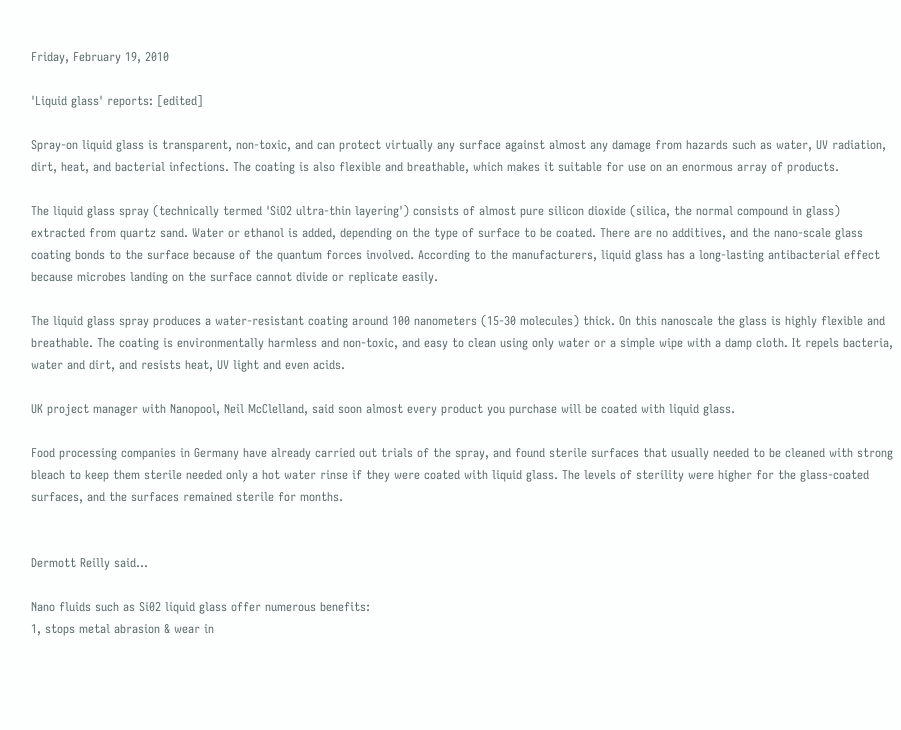Friday, February 19, 2010

'Liquid glass' reports: [edited]

Spray-on liquid glass is transparent, non-toxic, and can protect virtually any surface against almost any damage from hazards such as water, UV radiation, dirt, heat, and bacterial infections. The coating is also flexible and breathable, which makes it suitable for use on an enormous array of products.

The liquid glass spray (technically termed 'SiO2 ultra-thin layering') consists of almost pure silicon dioxide (silica, the normal compound in glass) extracted from quartz sand. Water or ethanol is added, depending on the type of surface to be coated. There are no additives, and the nano-scale glass coating bonds to the surface because of the quantum forces involved. According to the manufacturers, liquid glass has a long-lasting antibacterial effect because microbes landing on the surface cannot divide or replicate easily.

The liquid glass spray produces a water-resistant coating around 100 nanometers (15-30 molecules) thick. On this nanoscale the glass is highly flexible and breathable. The coating is environmentally harmless and non-toxic, and easy to clean using only water or a simple wipe with a damp cloth. It repels bacteria, water and dirt, and resists heat, UV light and even acids.

UK project manager with Nanopool, Neil McClelland, said soon almost every product you purchase will be coated with liquid glass.

Food processing companies in Germany have already carried out trials of the spray, and found sterile surfaces that usually needed to be cleaned with strong bleach to keep them sterile needed only a hot water rinse if they were coated with liquid glass. The levels of sterility were higher for the glass-coated surfaces, and the surfaces remained sterile for months.


Dermott Reilly said...

Nano fluids such as Si02 liquid glass offer numerous benefits:
1, stops metal abrasion & wear in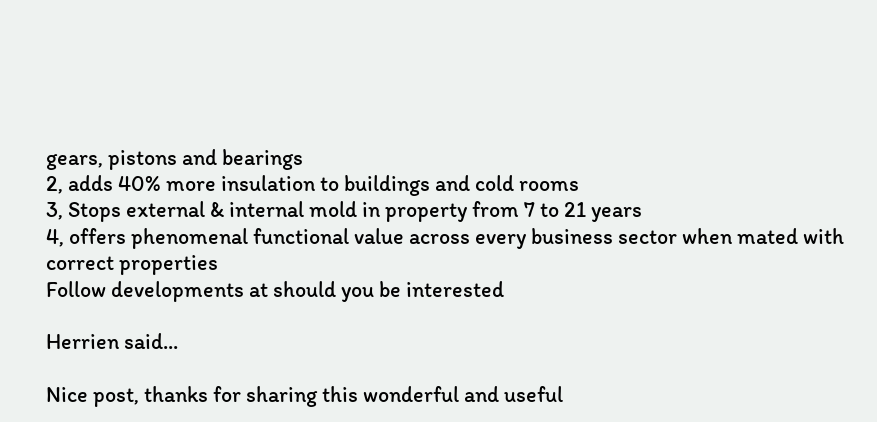gears, pistons and bearings
2, adds 40% more insulation to buildings and cold rooms
3, Stops external & internal mold in property from 7 to 21 years
4, offers phenomenal functional value across every business sector when mated with correct properties
Follow developments at should you be interested

Herrien said...

Nice post, thanks for sharing this wonderful and useful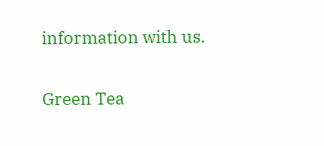information with us.

Green Tea